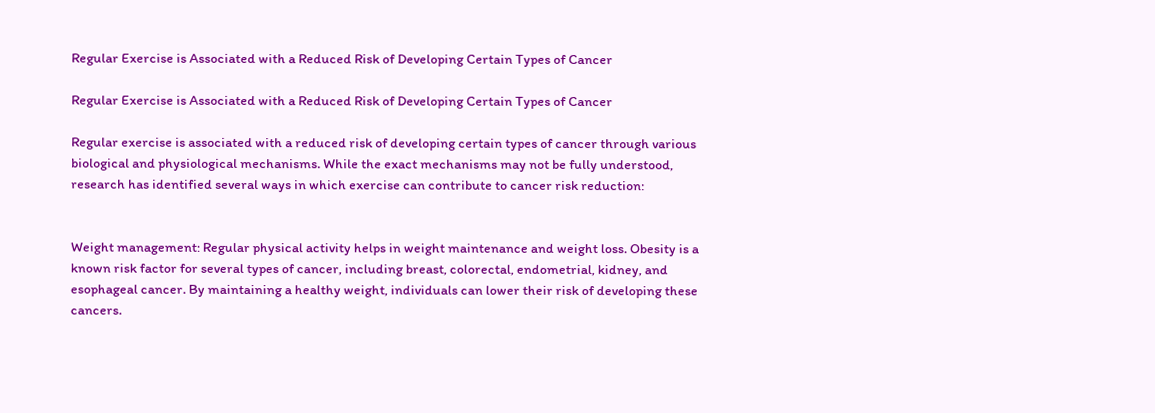Regular Exercise is Associated with a Reduced Risk of Developing Certain Types of Cancer

Regular Exercise is Associated with a Reduced Risk of Developing Certain Types of Cancer

Regular exercise is associated with a reduced risk of developing certain types of cancer through various biological and physiological mechanisms. While the exact mechanisms may not be fully understood, research has identified several ways in which exercise can contribute to cancer risk reduction:


Weight management: Regular physical activity helps in weight maintenance and weight loss. Obesity is a known risk factor for several types of cancer, including breast, colorectal, endometrial, kidney, and esophageal cancer. By maintaining a healthy weight, individuals can lower their risk of developing these cancers.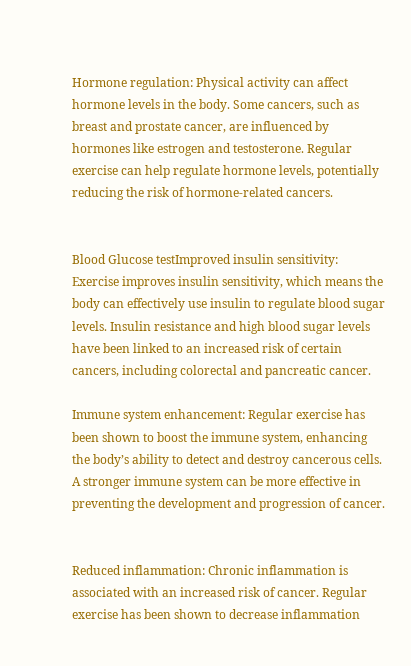Hormone regulation: Physical activity can affect hormone levels in the body. Some cancers, such as breast and prostate cancer, are influenced by hormones like estrogen and testosterone. Regular exercise can help regulate hormone levels, potentially reducing the risk of hormone-related cancers.


Blood Glucose testImproved insulin sensitivity: Exercise improves insulin sensitivity, which means the body can effectively use insulin to regulate blood sugar levels. Insulin resistance and high blood sugar levels have been linked to an increased risk of certain cancers, including colorectal and pancreatic cancer.

Immune system enhancement: Regular exercise has been shown to boost the immune system, enhancing the body’s ability to detect and destroy cancerous cells. A stronger immune system can be more effective in preventing the development and progression of cancer.


Reduced inflammation: Chronic inflammation is associated with an increased risk of cancer. Regular exercise has been shown to decrease inflammation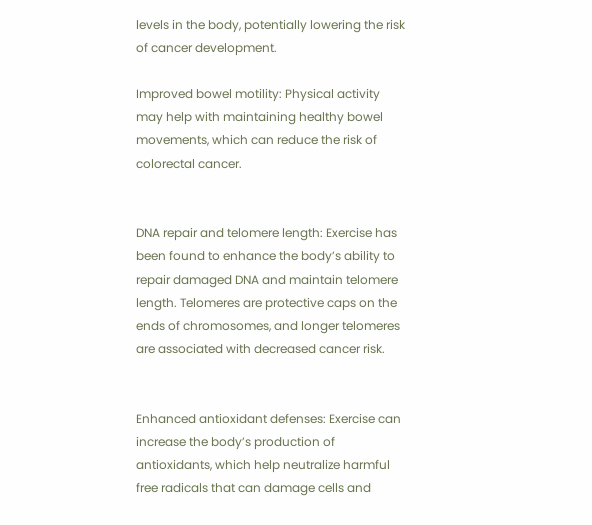levels in the body, potentially lowering the risk of cancer development.

Improved bowel motility: Physical activity may help with maintaining healthy bowel movements, which can reduce the risk of colorectal cancer.


DNA repair and telomere length: Exercise has been found to enhance the body’s ability to repair damaged DNA and maintain telomere length. Telomeres are protective caps on the ends of chromosomes, and longer telomeres are associated with decreased cancer risk.


Enhanced antioxidant defenses: Exercise can increase the body’s production of antioxidants, which help neutralize harmful free radicals that can damage cells and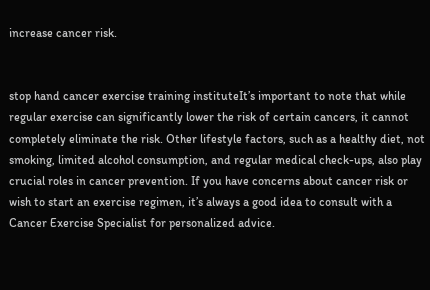increase cancer risk.


stop hand cancer exercise training instituteIt’s important to note that while regular exercise can significantly lower the risk of certain cancers, it cannot completely eliminate the risk. Other lifestyle factors, such as a healthy diet, not smoking, limited alcohol consumption, and regular medical check-ups, also play crucial roles in cancer prevention. If you have concerns about cancer risk or wish to start an exercise regimen, it’s always a good idea to consult with a Cancer Exercise Specialist for personalized advice.